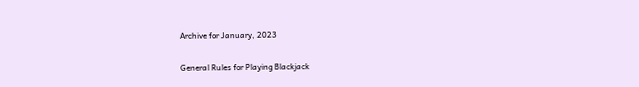Archive for January, 2023

General Rules for Playing Blackjack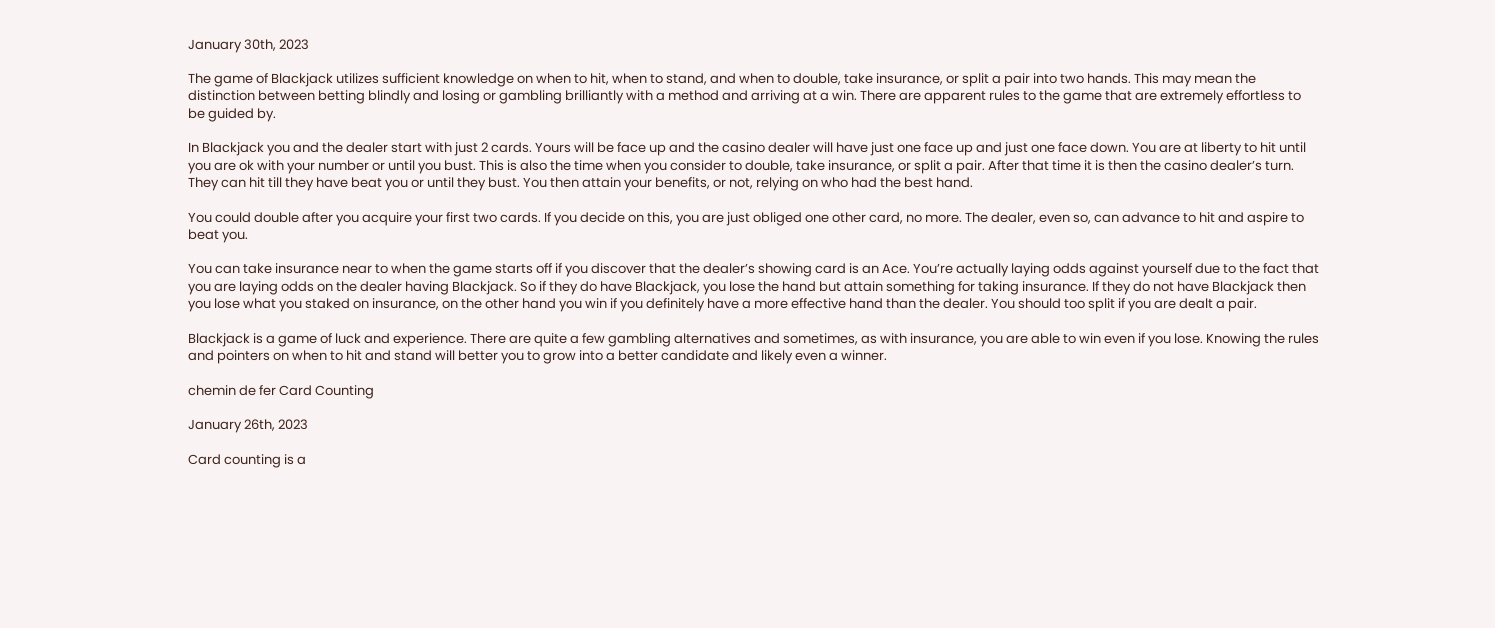January 30th, 2023

The game of Blackjack utilizes sufficient knowledge on when to hit, when to stand, and when to double, take insurance, or split a pair into two hands. This may mean the distinction between betting blindly and losing or gambling brilliantly with a method and arriving at a win. There are apparent rules to the game that are extremely effortless to be guided by.

In Blackjack you and the dealer start with just 2 cards. Yours will be face up and the casino dealer will have just one face up and just one face down. You are at liberty to hit until you are ok with your number or until you bust. This is also the time when you consider to double, take insurance, or split a pair. After that time it is then the casino dealer’s turn. They can hit till they have beat you or until they bust. You then attain your benefits, or not, relying on who had the best hand.

You could double after you acquire your first two cards. If you decide on this, you are just obliged one other card, no more. The dealer, even so, can advance to hit and aspire to beat you.

You can take insurance near to when the game starts off if you discover that the dealer’s showing card is an Ace. You’re actually laying odds against yourself due to the fact that you are laying odds on the dealer having Blackjack. So if they do have Blackjack, you lose the hand but attain something for taking insurance. If they do not have Blackjack then you lose what you staked on insurance, on the other hand you win if you definitely have a more effective hand than the dealer. You should too split if you are dealt a pair.

Blackjack is a game of luck and experience. There are quite a few gambling alternatives and sometimes, as with insurance, you are able to win even if you lose. Knowing the rules and pointers on when to hit and stand will better you to grow into a better candidate and likely even a winner.

chemin de fer Card Counting

January 26th, 2023

Card counting is a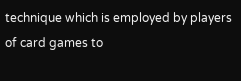technique which is employed by players of card games to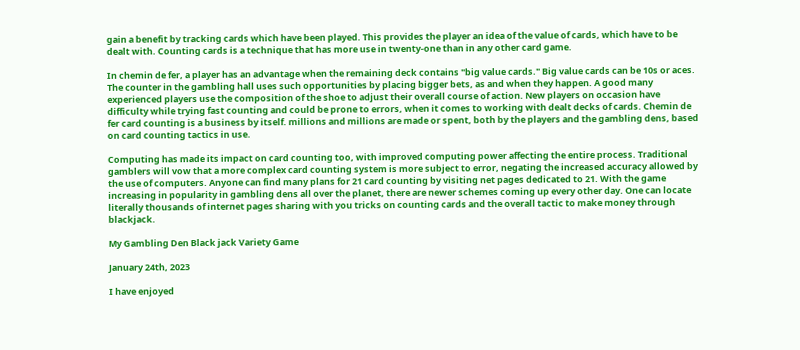gain a benefit by tracking cards which have been played. This provides the player an idea of the value of cards, which have to be dealt with. Counting cards is a technique that has more use in twenty-one than in any other card game.

In chemin de fer, a player has an advantage when the remaining deck contains "big value cards." Big value cards can be 10s or aces. The counter in the gambling hall uses such opportunities by placing bigger bets, as and when they happen. A good many experienced players use the composition of the shoe to adjust their overall course of action. New players on occasion have difficulty while trying fast counting and could be prone to errors, when it comes to working with dealt decks of cards. Chemin de fer card counting is a business by itself. millions and millions are made or spent, both by the players and the gambling dens, based on card counting tactics in use.

Computing has made its impact on card counting too, with improved computing power affecting the entire process. Traditional gamblers will vow that a more complex card counting system is more subject to error, negating the increased accuracy allowed by the use of computers. Anyone can find many plans for 21 card counting by visiting net pages dedicated to 21. With the game increasing in popularity in gambling dens all over the planet, there are newer schemes coming up every other day. One can locate literally thousands of internet pages sharing with you tricks on counting cards and the overall tactic to make money through blackjack.

My Gambling Den Black jack Variety Game

January 24th, 2023

I have enjoyed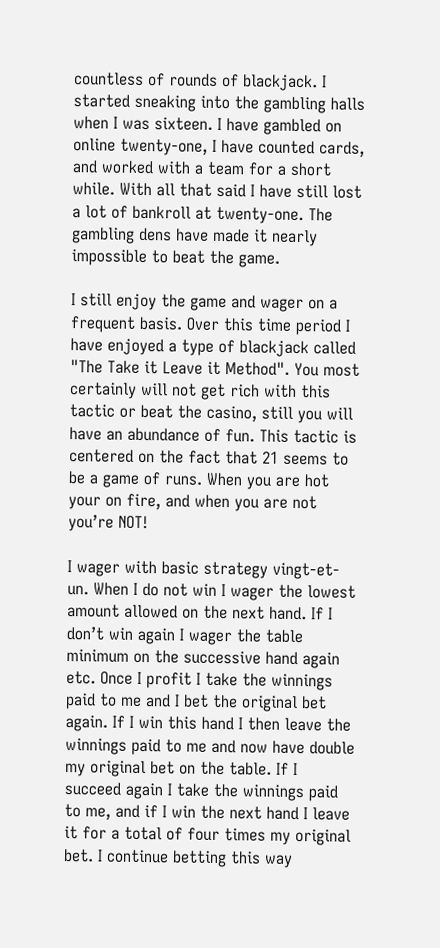countless of rounds of blackjack. I started sneaking into the gambling halls when I was sixteen. I have gambled on online twenty-one, I have counted cards, and worked with a team for a short while. With all that said I have still lost a lot of bankroll at twenty-one. The gambling dens have made it nearly impossible to beat the game.

I still enjoy the game and wager on a frequent basis. Over this time period I have enjoyed a type of blackjack called "The Take it Leave it Method". You most certainly will not get rich with this tactic or beat the casino, still you will have an abundance of fun. This tactic is centered on the fact that 21 seems to be a game of runs. When you are hot your on fire, and when you are not you’re NOT!

I wager with basic strategy vingt-et-un. When I do not win I wager the lowest amount allowed on the next hand. If I don’t win again I wager the table minimum on the successive hand again etc. Once I profit I take the winnings paid to me and I bet the original bet again. If I win this hand I then leave the winnings paid to me and now have double my original bet on the table. If I succeed again I take the winnings paid to me, and if I win the next hand I leave it for a total of four times my original bet. I continue betting this way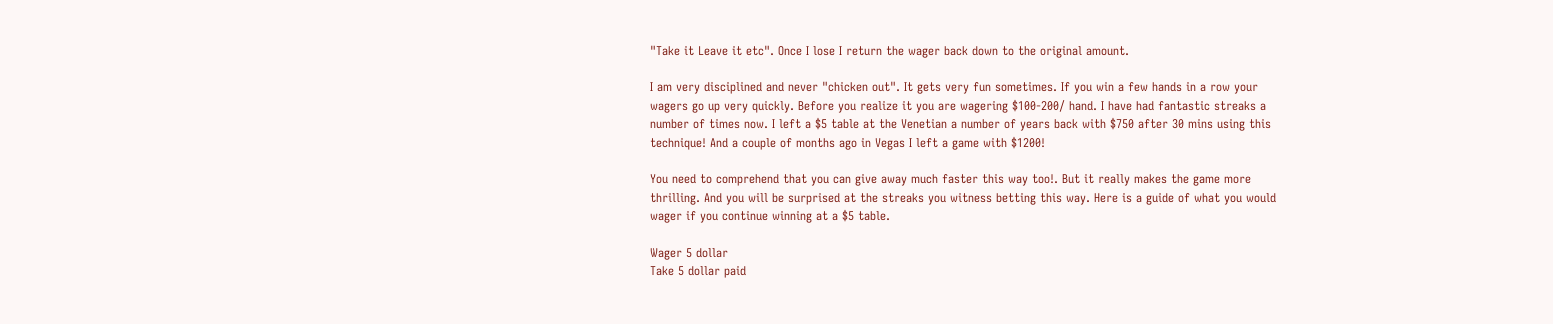"Take it Leave it etc". Once I lose I return the wager back down to the original amount.

I am very disciplined and never "chicken out". It gets very fun sometimes. If you win a few hands in a row your wagers go up very quickly. Before you realize it you are wagering $100-200/ hand. I have had fantastic streaks a number of times now. I left a $5 table at the Venetian a number of years back with $750 after 30 mins using this technique! And a couple of months ago in Vegas I left a game with $1200!

You need to comprehend that you can give away much faster this way too!. But it really makes the game more thrilling. And you will be surprised at the streaks you witness betting this way. Here is a guide of what you would wager if you continue winning at a $5 table.

Wager 5 dollar
Take 5 dollar paid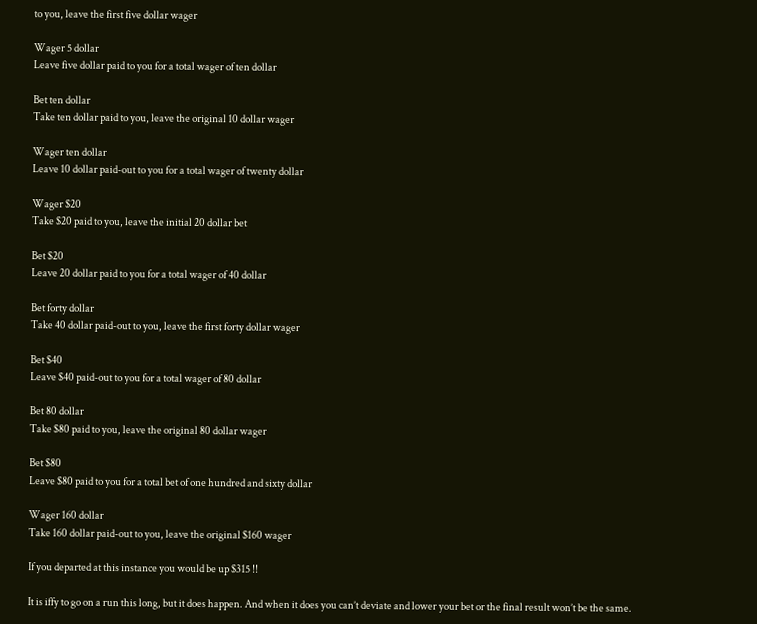to you, leave the first five dollar wager

Wager 5 dollar
Leave five dollar paid to you for a total wager of ten dollar

Bet ten dollar
Take ten dollar paid to you, leave the original 10 dollar wager

Wager ten dollar
Leave 10 dollar paid-out to you for a total wager of twenty dollar

Wager $20
Take $20 paid to you, leave the initial 20 dollar bet

Bet $20
Leave 20 dollar paid to you for a total wager of 40 dollar

Bet forty dollar
Take 40 dollar paid-out to you, leave the first forty dollar wager

Bet $40
Leave $40 paid-out to you for a total wager of 80 dollar

Bet 80 dollar
Take $80 paid to you, leave the original 80 dollar wager

Bet $80
Leave $80 paid to you for a total bet of one hundred and sixty dollar

Wager 160 dollar
Take 160 dollar paid-out to you, leave the original $160 wager

If you departed at this instance you would be up $315 !!

It is iffy to go on a run this long, but it does happen. And when it does you can’t deviate and lower your bet or the final result won’t be the same.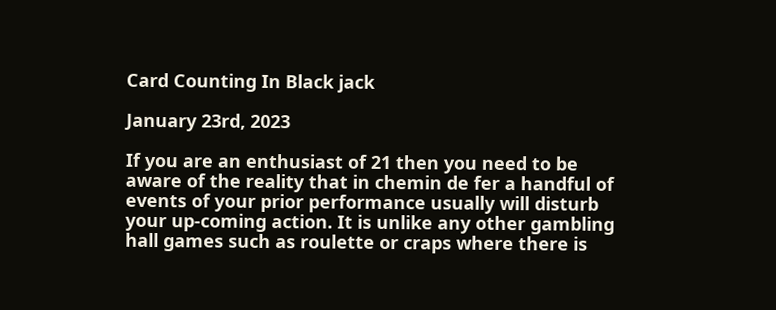Card Counting In Black jack

January 23rd, 2023

If you are an enthusiast of 21 then you need to be aware of the reality that in chemin de fer a handful of events of your prior performance usually will disturb your up-coming action. It is unlike any other gambling hall games such as roulette or craps where there is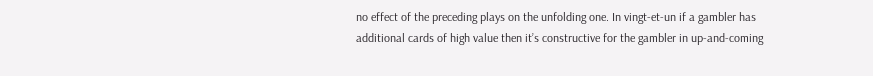no effect of the preceding plays on the unfolding one. In vingt-et-un if a gambler has additional cards of high value then it’s constructive for the gambler in up-and-coming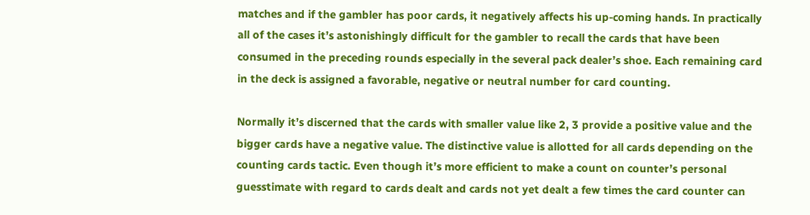matches and if the gambler has poor cards, it negatively affects his up-coming hands. In practically all of the cases it’s astonishingly difficult for the gambler to recall the cards that have been consumed in the preceding rounds especially in the several pack dealer’s shoe. Each remaining card in the deck is assigned a favorable, negative or neutral number for card counting.

Normally it’s discerned that the cards with smaller value like 2, 3 provide a positive value and the bigger cards have a negative value. The distinctive value is allotted for all cards depending on the counting cards tactic. Even though it’s more efficient to make a count on counter’s personal guesstimate with regard to cards dealt and cards not yet dealt a few times the card counter can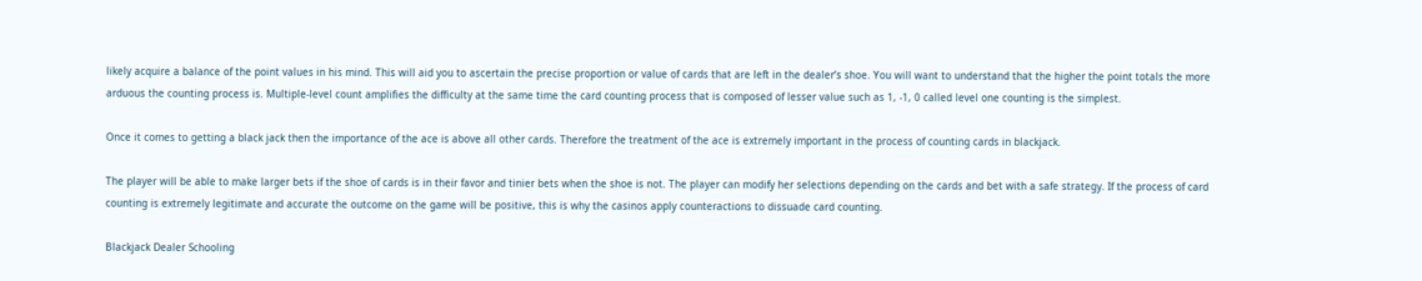likely acquire a balance of the point values in his mind. This will aid you to ascertain the precise proportion or value of cards that are left in the dealer’s shoe. You will want to understand that the higher the point totals the more arduous the counting process is. Multiple-level count amplifies the difficulty at the same time the card counting process that is composed of lesser value such as 1, -1, 0 called level one counting is the simplest.

Once it comes to getting a black jack then the importance of the ace is above all other cards. Therefore the treatment of the ace is extremely important in the process of counting cards in blackjack.

The player will be able to make larger bets if the shoe of cards is in their favor and tinier bets when the shoe is not. The player can modify her selections depending on the cards and bet with a safe strategy. If the process of card counting is extremely legitimate and accurate the outcome on the game will be positive, this is why the casinos apply counteractions to dissuade card counting.

Blackjack Dealer Schooling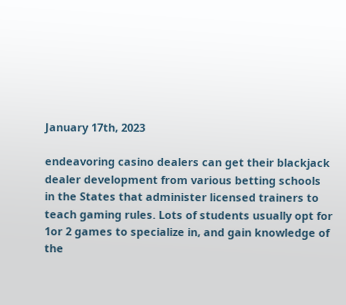January 17th, 2023

endeavoring casino dealers can get their blackjack dealer development from various betting schools in the States that administer licensed trainers to teach gaming rules. Lots of students usually opt for 1or 2 games to specialize in, and gain knowledge of the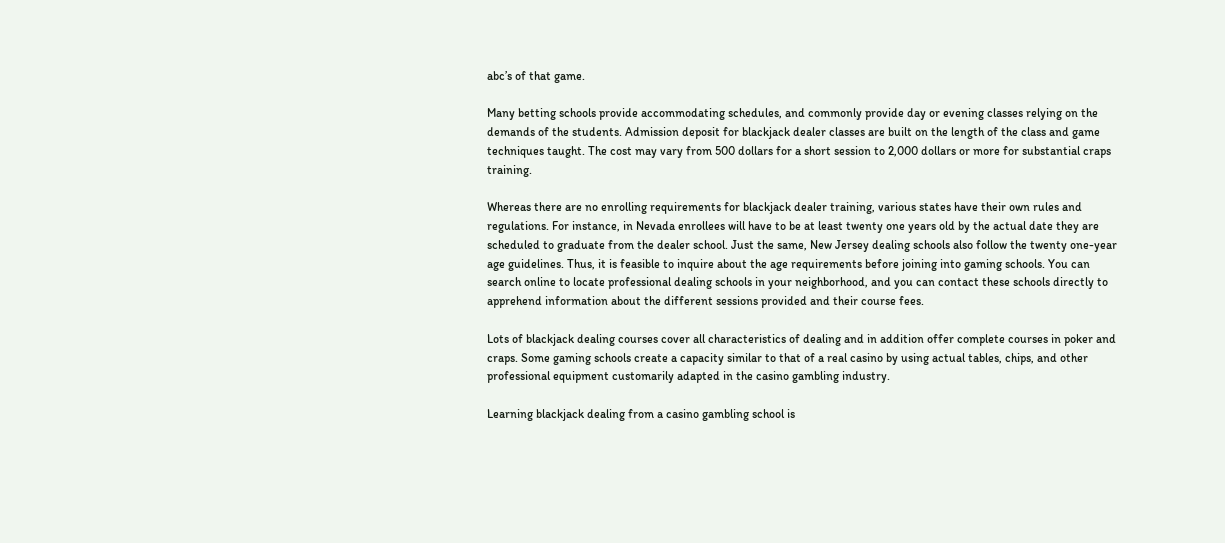abc’s of that game.

Many betting schools provide accommodating schedules, and commonly provide day or evening classes relying on the demands of the students. Admission deposit for blackjack dealer classes are built on the length of the class and game techniques taught. The cost may vary from 500 dollars for a short session to 2,000 dollars or more for substantial craps training.

Whereas there are no enrolling requirements for blackjack dealer training, various states have their own rules and regulations. For instance, in Nevada enrollees will have to be at least twenty one years old by the actual date they are scheduled to graduate from the dealer school. Just the same, New Jersey dealing schools also follow the twenty one-year age guidelines. Thus, it is feasible to inquire about the age requirements before joining into gaming schools. You can search online to locate professional dealing schools in your neighborhood, and you can contact these schools directly to apprehend information about the different sessions provided and their course fees.

Lots of blackjack dealing courses cover all characteristics of dealing and in addition offer complete courses in poker and craps. Some gaming schools create a capacity similar to that of a real casino by using actual tables, chips, and other professional equipment customarily adapted in the casino gambling industry.

Learning blackjack dealing from a casino gambling school is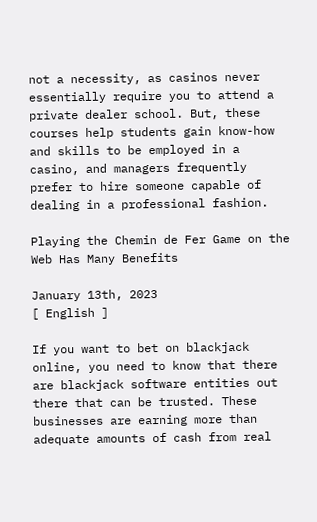not a necessity, as casinos never essentially require you to attend a private dealer school. But, these courses help students gain know-how and skills to be employed in a casino, and managers frequently prefer to hire someone capable of dealing in a professional fashion.

Playing the Chemin de Fer Game on the Web Has Many Benefits

January 13th, 2023
[ English ]

If you want to bet on blackjack online, you need to know that there are blackjack software entities out there that can be trusted. These businesses are earning more than adequate amounts of cash from real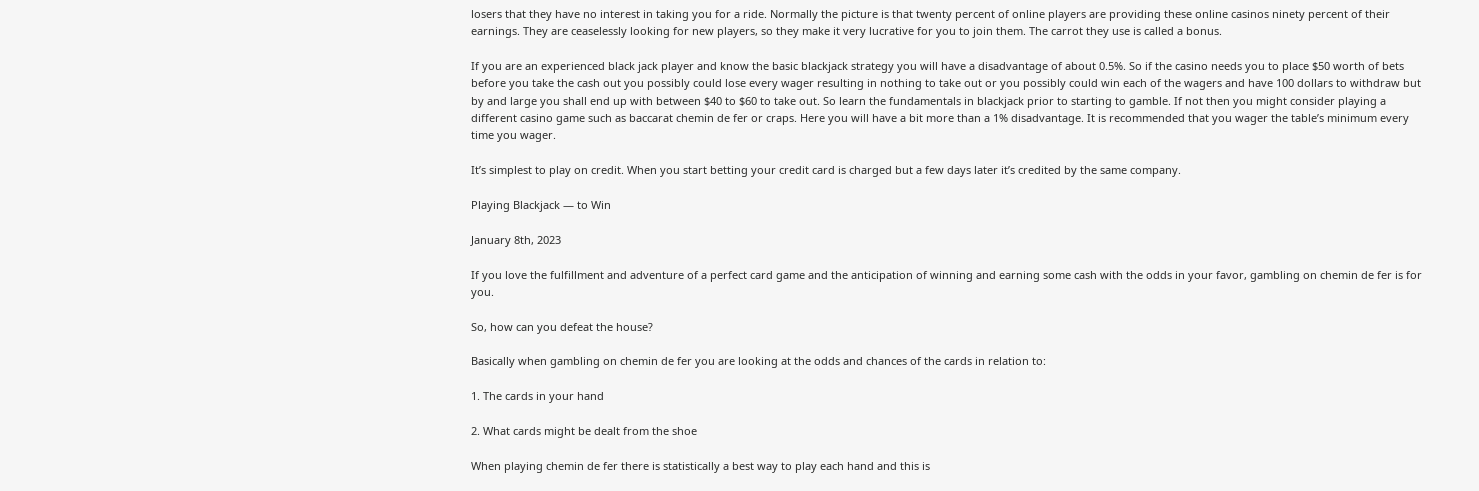losers that they have no interest in taking you for a ride. Normally the picture is that twenty percent of online players are providing these online casinos ninety percent of their earnings. They are ceaselessly looking for new players, so they make it very lucrative for you to join them. The carrot they use is called a bonus.

If you are an experienced black jack player and know the basic blackjack strategy you will have a disadvantage of about 0.5%. So if the casino needs you to place $50 worth of bets before you take the cash out you possibly could lose every wager resulting in nothing to take out or you possibly could win each of the wagers and have 100 dollars to withdraw but by and large you shall end up with between $40 to $60 to take out. So learn the fundamentals in blackjack prior to starting to gamble. If not then you might consider playing a different casino game such as baccarat chemin de fer or craps. Here you will have a bit more than a 1% disadvantage. It is recommended that you wager the table’s minimum every time you wager.

It’s simplest to play on credit. When you start betting your credit card is charged but a few days later it’s credited by the same company.

Playing Blackjack — to Win

January 8th, 2023

If you love the fulfillment and adventure of a perfect card game and the anticipation of winning and earning some cash with the odds in your favor, gambling on chemin de fer is for you.

So, how can you defeat the house?

Basically when gambling on chemin de fer you are looking at the odds and chances of the cards in relation to:

1. The cards in your hand

2. What cards might be dealt from the shoe

When playing chemin de fer there is statistically a best way to play each hand and this is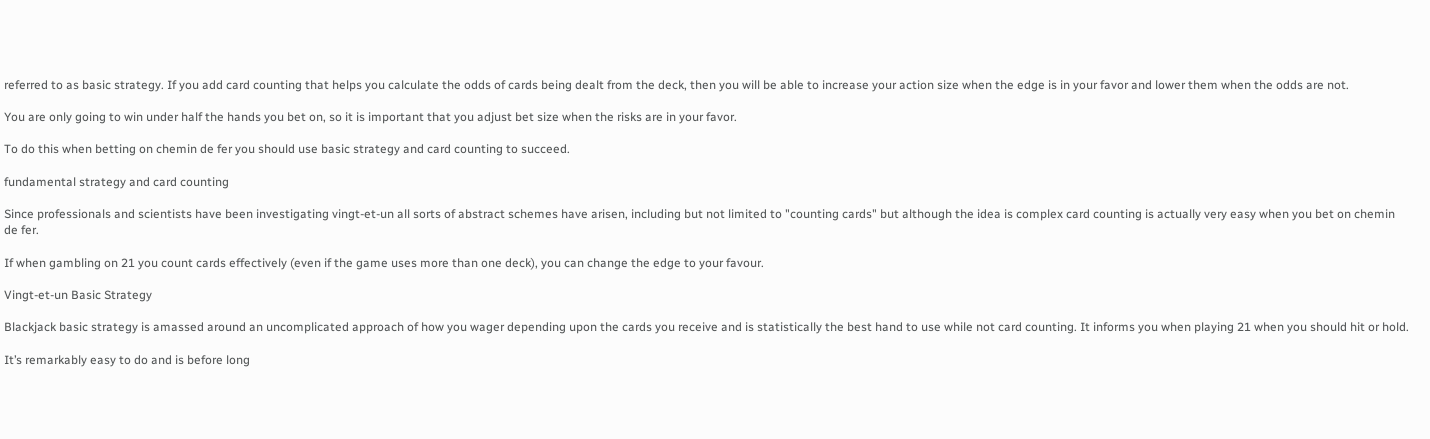referred to as basic strategy. If you add card counting that helps you calculate the odds of cards being dealt from the deck, then you will be able to increase your action size when the edge is in your favor and lower them when the odds are not.

You are only going to win under half the hands you bet on, so it is important that you adjust bet size when the risks are in your favor.

To do this when betting on chemin de fer you should use basic strategy and card counting to succeed.

fundamental strategy and card counting

Since professionals and scientists have been investigating vingt-et-un all sorts of abstract schemes have arisen, including but not limited to "counting cards" but although the idea is complex card counting is actually very easy when you bet on chemin de fer.

If when gambling on 21 you count cards effectively (even if the game uses more than one deck), you can change the edge to your favour.

Vingt-et-un Basic Strategy

Blackjack basic strategy is amassed around an uncomplicated approach of how you wager depending upon the cards you receive and is statistically the best hand to use while not card counting. It informs you when playing 21 when you should hit or hold.

It’s remarkably easy to do and is before long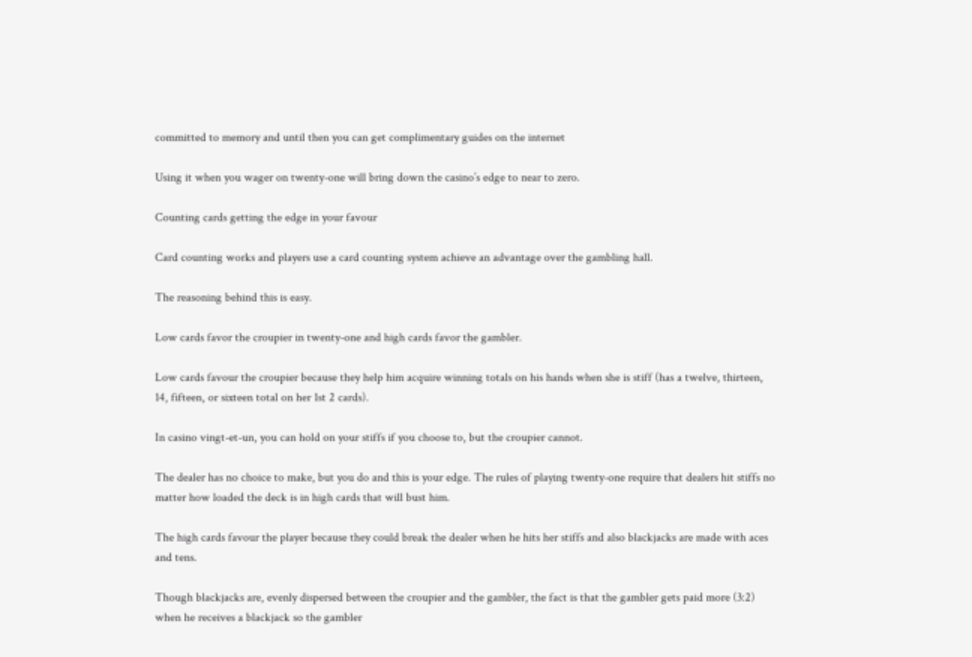committed to memory and until then you can get complimentary guides on the internet

Using it when you wager on twenty-one will bring down the casino’s edge to near to zero.

Counting cards getting the edge in your favour

Card counting works and players use a card counting system achieve an advantage over the gambling hall.

The reasoning behind this is easy.

Low cards favor the croupier in twenty-one and high cards favor the gambler.

Low cards favour the croupier because they help him acquire winning totals on his hands when she is stiff (has a twelve, thirteen, 14, fifteen, or sixteen total on her 1st 2 cards).

In casino vingt-et-un, you can hold on your stiffs if you choose to, but the croupier cannot.

The dealer has no choice to make, but you do and this is your edge. The rules of playing twenty-one require that dealers hit stiffs no matter how loaded the deck is in high cards that will bust him.

The high cards favour the player because they could break the dealer when he hits her stiffs and also blackjacks are made with aces and tens.

Though blackjacks are, evenly dispersed between the croupier and the gambler, the fact is that the gambler gets paid more (3:2) when he receives a blackjack so the gambler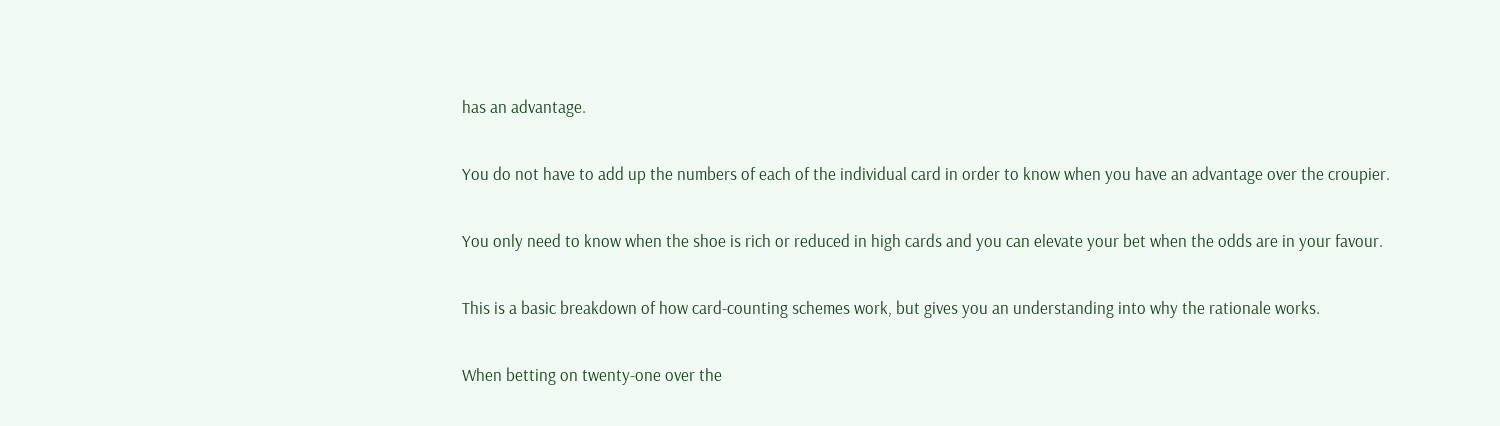has an advantage.

You do not have to add up the numbers of each of the individual card in order to know when you have an advantage over the croupier.

You only need to know when the shoe is rich or reduced in high cards and you can elevate your bet when the odds are in your favour.

This is a basic breakdown of how card-counting schemes work, but gives you an understanding into why the rationale works.

When betting on twenty-one over the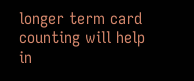longer term card counting will help in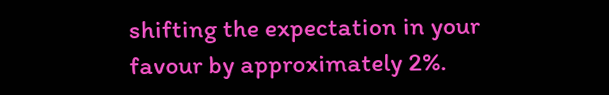shifting the expectation in your favour by approximately 2%.